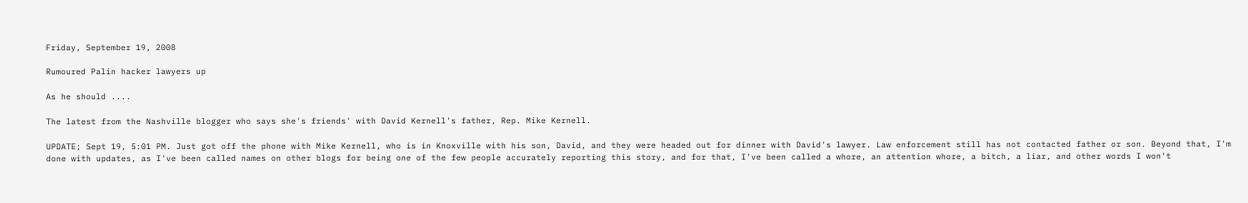Friday, September 19, 2008

Rumoured Palin hacker lawyers up

As he should ....

The latest from the Nashville blogger who says she's friends' with David Kernell's father, Rep. Mike Kernell.

UPDATE; Sept 19, 5:01 PM. Just got off the phone with Mike Kernell, who is in Knoxville with his son, David, and they were headed out for dinner with David's lawyer. Law enforcement still has not contacted father or son. Beyond that, I'm done with updates, as I've been called names on other blogs for being one of the few people accurately reporting this story, and for that, I've been called a whore, an attention whore, a bitch, a liar, and other words I won't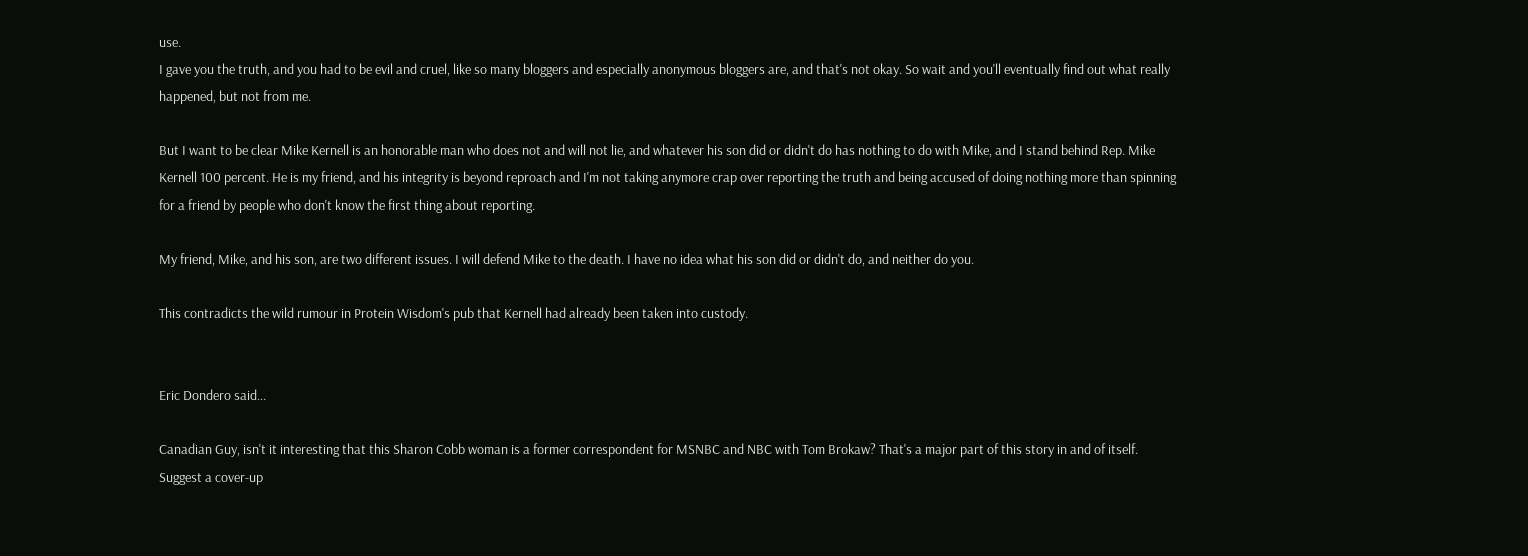use.
I gave you the truth, and you had to be evil and cruel, like so many bloggers and especially anonymous bloggers are, and that's not okay. So wait and you'll eventually find out what really happened, but not from me.

But I want to be clear Mike Kernell is an honorable man who does not and will not lie, and whatever his son did or didn't do has nothing to do with Mike, and I stand behind Rep. Mike Kernell 100 percent. He is my friend, and his integrity is beyond reproach and I'm not taking anymore crap over reporting the truth and being accused of doing nothing more than spinning for a friend by people who don't know the first thing about reporting.

My friend, Mike, and his son, are two different issues. I will defend Mike to the death. I have no idea what his son did or didn't do, and neither do you.

This contradicts the wild rumour in Protein Wisdom's pub that Kernell had already been taken into custody.


Eric Dondero said...

Canadian Guy, isn't it interesting that this Sharon Cobb woman is a former correspondent for MSNBC and NBC with Tom Brokaw? That's a major part of this story in and of itself. Suggest a cover-up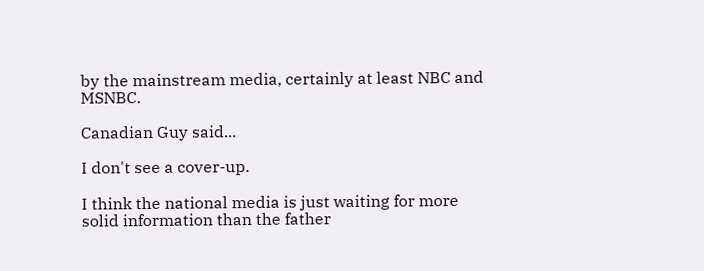by the mainstream media, certainly at least NBC and MSNBC.

Canadian Guy said...

I don't see a cover-up.

I think the national media is just waiting for more solid information than the father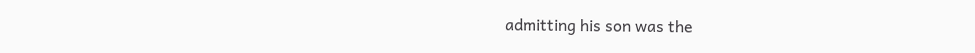admitting his son was the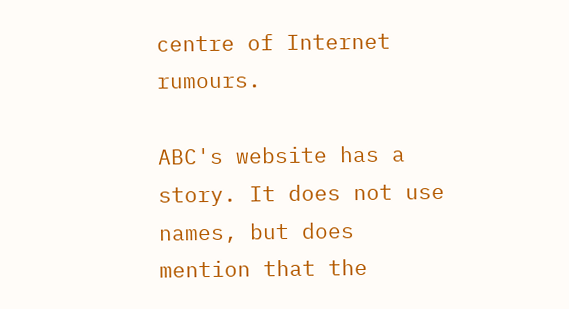centre of Internet rumours.

ABC's website has a story. It does not use names, but does mention that the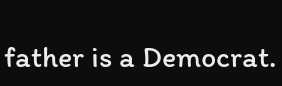father is a Democrat.